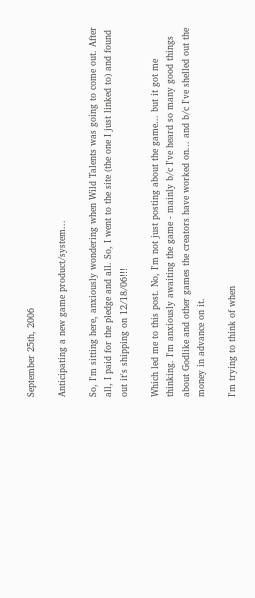September 25th, 2006

Anticipating a new game product/system...

So, I'm sitting here, anxiously wondering when Wild Talents was going to come out. After all, I paid for the pledge and all. So, I went to the site (the one I just linked to) and found out it's shipping on 12/18/06!!!

Which led me to this post. No, I'm not just posting about the game... but it got me thinking. I'm anxiously awaiting the game - mainly b/c I've heard so many good things about Godlike and other games the creators have worked on... and b/c I've shelled out the money in advance on it.

I'm trying to think of when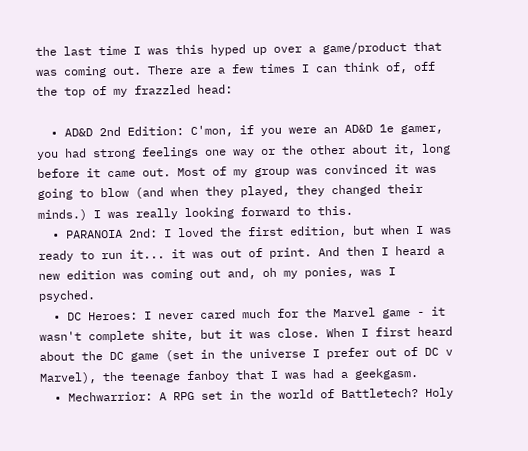the last time I was this hyped up over a game/product that was coming out. There are a few times I can think of, off the top of my frazzled head:

  • AD&D 2nd Edition: C'mon, if you were an AD&D 1e gamer, you had strong feelings one way or the other about it, long before it came out. Most of my group was convinced it was going to blow (and when they played, they changed their minds.) I was really looking forward to this.
  • PARANOIA 2nd: I loved the first edition, but when I was ready to run it... it was out of print. And then I heard a new edition was coming out and, oh my ponies, was I psyched.
  • DC Heroes: I never cared much for the Marvel game - it wasn't complete shite, but it was close. When I first heard about the DC game (set in the universe I prefer out of DC v Marvel), the teenage fanboy that I was had a geekgasm.
  • Mechwarrior: A RPG set in the world of Battletech? Holy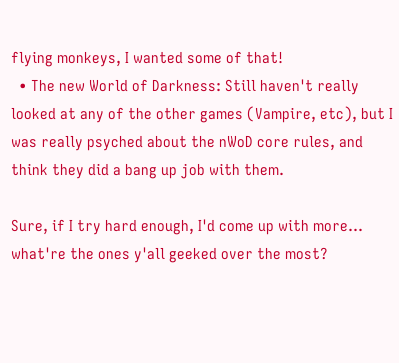flying monkeys, I wanted some of that!
  • The new World of Darkness: Still haven't really looked at any of the other games (Vampire, etc), but I was really psyched about the nWoD core rules, and think they did a bang up job with them.

Sure, if I try hard enough, I'd come up with more... what're the ones y'all geeked over the most?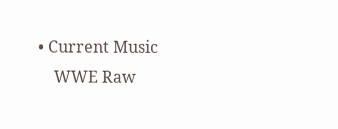• Current Music
    WWE Raw